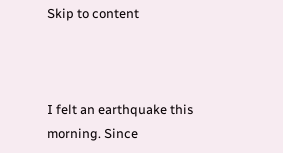Skip to content



I felt an earthquake this morning. Since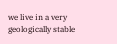we live in a very geologically stable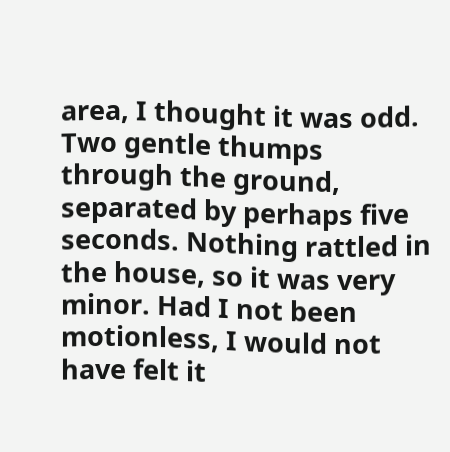area, I thought it was odd. Two gentle thumps through the ground, separated by perhaps five seconds. Nothing rattled in the house, so it was very minor. Had I not been motionless, I would not have felt it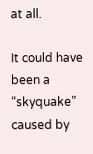at all.

It could have been a “skyquake” caused by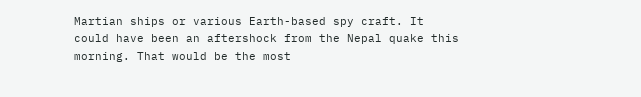Martian ships or various Earth-based spy craft. It could have been an aftershock from the Nepal quake this morning. That would be the most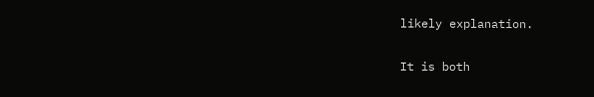likely explanation.

It is both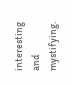interesting and mystifying.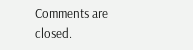Comments are closed.